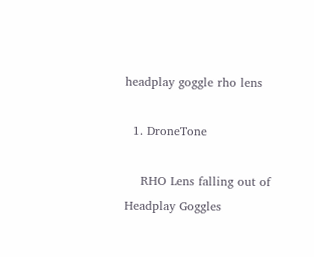headplay goggle rho lens

  1. DroneTone

    RHO Lens falling out of Headplay Goggles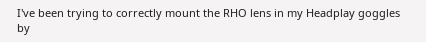I've been trying to correctly mount the RHO lens in my Headplay goggles by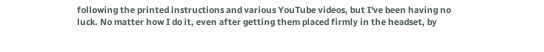following the printed instructions and various YouTube videos, but I've been having no luck. No matter how I do it, even after getting them placed firmly in the headset, by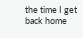the time I get back home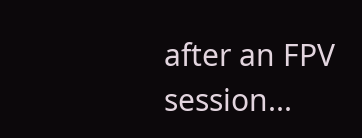after an FPV session...